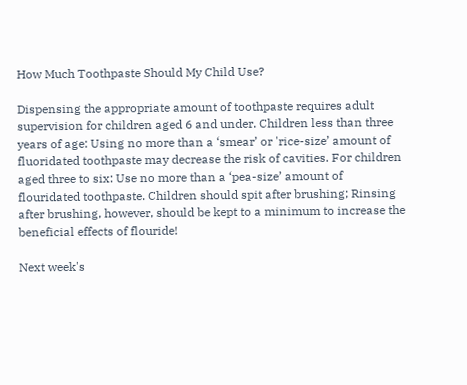How Much Toothpaste Should My Child Use?

Dispensing the appropriate amount of toothpaste requires adult supervision for children aged 6 and under. Children less than three years of age: Using no more than a ‘smear’ or 'rice-size’ amount of fluoridated toothpaste may decrease the risk of cavities. For children aged three to six: Use no more than a ‘pea-size’ amount of flouridated toothpaste. Children should spit after brushing; Rinsing after brushing, however, should be kept to a minimum to increase the beneficial effects of flouride!

Next week's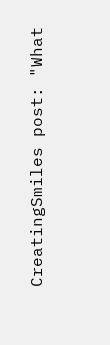CreatingSmiles post: "What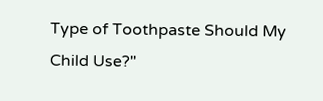Type of Toothpaste Should My Child Use?"